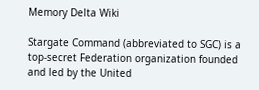Memory Delta Wiki

Stargate Command (abbreviated to SGC) is a top-secret Federation organization founded and led by the United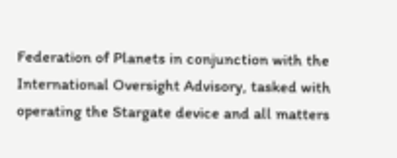Federation of Planets in conjunction with the International Oversight Advisory, tasked with operating the Stargate device and all matters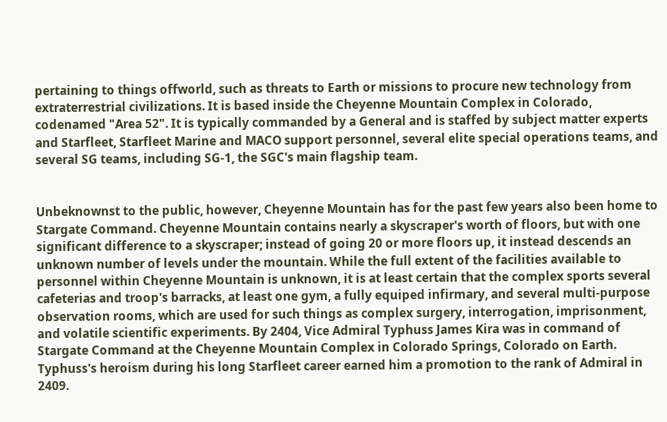pertaining to things offworld, such as threats to Earth or missions to procure new technology from extraterrestrial civilizations. It is based inside the Cheyenne Mountain Complex in Colorado, codenamed "Area 52". It is typically commanded by a General and is staffed by subject matter experts and Starfleet, Starfleet Marine and MACO support personnel, several elite special operations teams, and several SG teams, including SG-1, the SGC's main flagship team.


Unbeknownst to the public, however, Cheyenne Mountain has for the past few years also been home to Stargate Command. Cheyenne Mountain contains nearly a skyscraper's worth of floors, but with one significant difference to a skyscraper; instead of going 20 or more floors up, it instead descends an unknown number of levels under the mountain. While the full extent of the facilities available to personnel within Cheyenne Mountain is unknown, it is at least certain that the complex sports several cafeterias and troop's barracks, at least one gym, a fully equiped infirmary, and several multi-purpose observation rooms, which are used for such things as complex surgery, interrogation, imprisonment, and volatile scientific experiments. By 2404, Vice Admiral Typhuss James Kira was in command of Stargate Command at the Cheyenne Mountain Complex in Colorado Springs, Colorado on Earth. Typhuss's heroism during his long Starfleet career earned him a promotion to the rank of Admiral in 2409.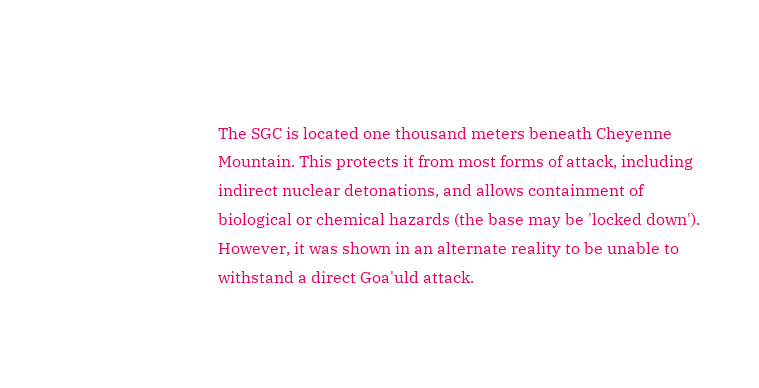The SGC is located one thousand meters beneath Cheyenne Mountain. This protects it from most forms of attack, including indirect nuclear detonations, and allows containment of biological or chemical hazards (the base may be 'locked down'). However, it was shown in an alternate reality to be unable to withstand a direct Goa'uld attack.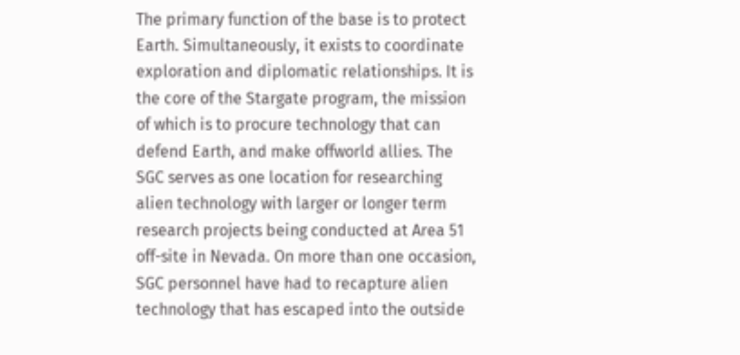The primary function of the base is to protect Earth. Simultaneously, it exists to coordinate exploration and diplomatic relationships. It is the core of the Stargate program, the mission of which is to procure technology that can defend Earth, and make offworld allies. The SGC serves as one location for researching alien technology with larger or longer term research projects being conducted at Area 51 off-site in Nevada. On more than one occasion, SGC personnel have had to recapture alien technology that has escaped into the outside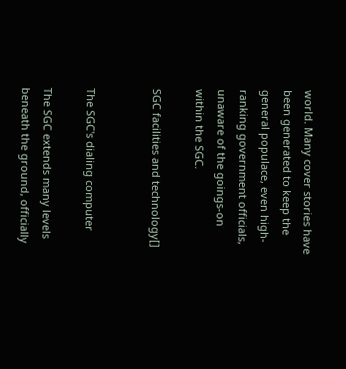world. Many cover stories have been generated to keep the general populace, even high-ranking government officials, unaware of the goings-on within the SGC.

SGC facilities and technology[]


The SGC's dialing computer

The SGC extends many levels beneath the ground, officially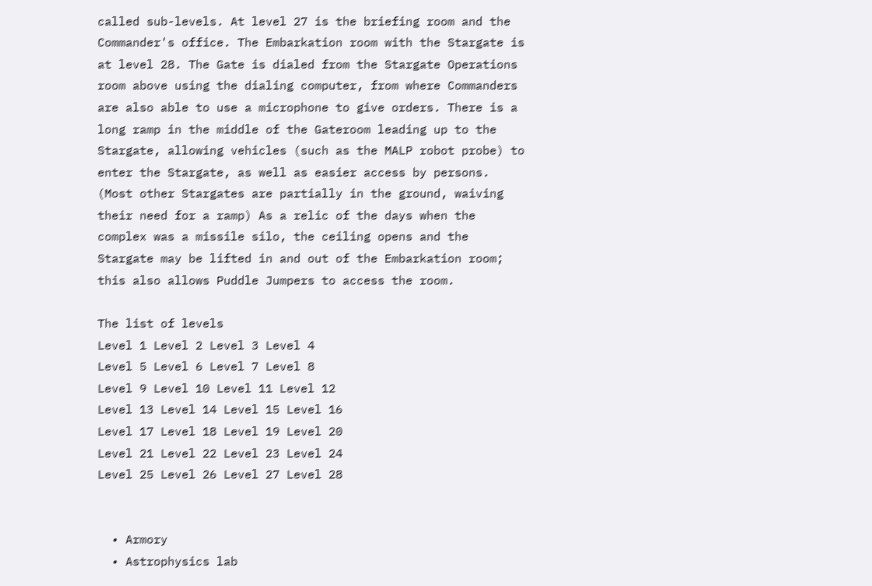called sub-levels. At level 27 is the briefing room and the Commander's office. The Embarkation room with the Stargate is at level 28. The Gate is dialed from the Stargate Operations room above using the dialing computer, from where Commanders are also able to use a microphone to give orders. There is a long ramp in the middle of the Gateroom leading up to the Stargate, allowing vehicles (such as the MALP robot probe) to enter the Stargate, as well as easier access by persons. (Most other Stargates are partially in the ground, waiving their need for a ramp) As a relic of the days when the complex was a missile silo, the ceiling opens and the Stargate may be lifted in and out of the Embarkation room; this also allows Puddle Jumpers to access the room.

The list of levels
Level 1 Level 2 Level 3 Level 4
Level 5 Level 6 Level 7 Level 8
Level 9 Level 10 Level 11 Level 12
Level 13 Level 14 Level 15 Level 16
Level 17 Level 18 Level 19 Level 20
Level 21 Level 22 Level 23 Level 24
Level 25 Level 26 Level 27 Level 28


  • Armory
  • Astrophysics lab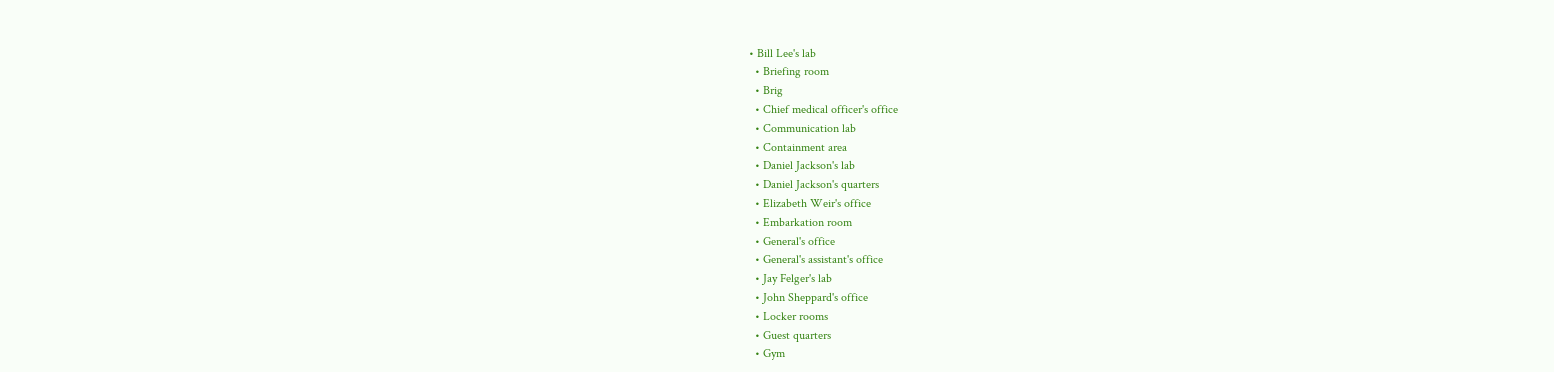• Bill Lee's lab
  • Briefing room
  • Brig
  • Chief medical officer's office
  • Communication lab
  • Containment area
  • Daniel Jackson's lab
  • Daniel Jackson's quarters
  • Elizabeth Weir's office
  • Embarkation room
  • General's office
  • General's assistant's office
  • Jay Felger's lab
  • John Sheppard's office
  • Locker rooms
  • Guest quarters
  • Gym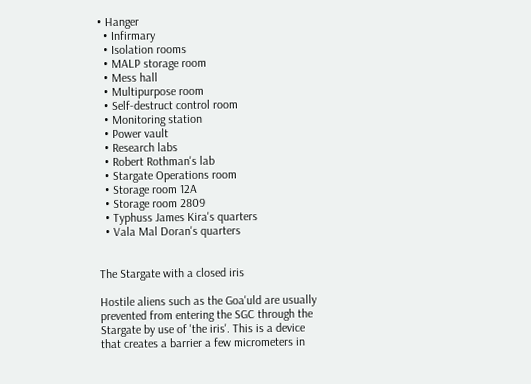• Hanger
  • Infirmary
  • Isolation rooms
  • MALP storage room
  • Mess hall
  • Multipurpose room
  • Self-destruct control room
  • Monitoring station
  • Power vault
  • Research labs
  • Robert Rothman's lab
  • Stargate Operations room
  • Storage room 12A
  • Storage room 2809
  • Typhuss James Kira's quarters
  • Vala Mal Doran's quarters


The Stargate with a closed iris

Hostile aliens such as the Goa'uld are usually prevented from entering the SGC through the Stargate by use of 'the iris'. This is a device that creates a barrier a few micrometers in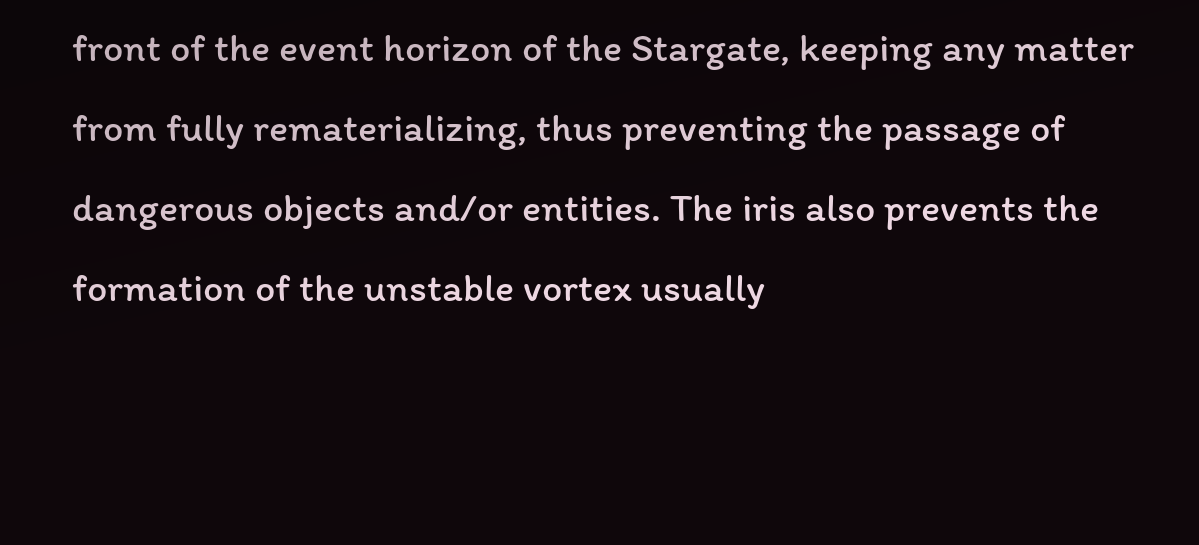front of the event horizon of the Stargate, keeping any matter from fully rematerializing, thus preventing the passage of dangerous objects and/or entities. The iris also prevents the formation of the unstable vortex usually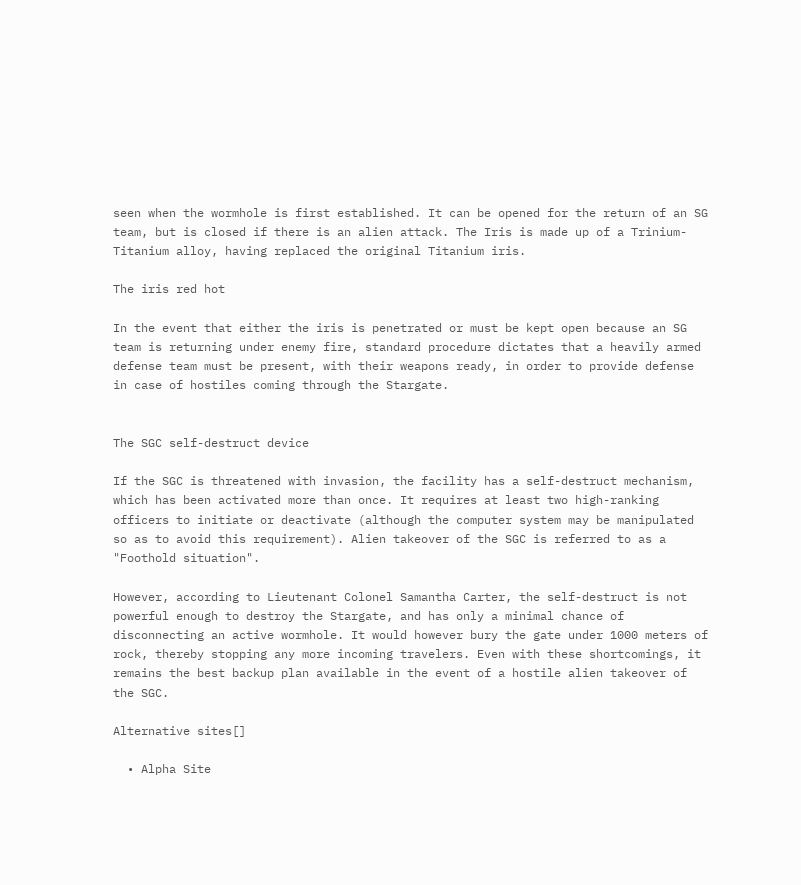seen when the wormhole is first established. It can be opened for the return of an SG team, but is closed if there is an alien attack. The Iris is made up of a Trinium-Titanium alloy, having replaced the original Titanium iris.

The iris red hot

In the event that either the iris is penetrated or must be kept open because an SG team is returning under enemy fire, standard procedure dictates that a heavily armed defense team must be present, with their weapons ready, in order to provide defense in case of hostiles coming through the Stargate.


The SGC self-destruct device

If the SGC is threatened with invasion, the facility has a self-destruct mechanism, which has been activated more than once. It requires at least two high-ranking officers to initiate or deactivate (although the computer system may be manipulated so as to avoid this requirement). Alien takeover of the SGC is referred to as a "Foothold situation".

However, according to Lieutenant Colonel Samantha Carter, the self-destruct is not powerful enough to destroy the Stargate, and has only a minimal chance of disconnecting an active wormhole. It would however bury the gate under 1000 meters of rock, thereby stopping any more incoming travelers. Even with these shortcomings, it remains the best backup plan available in the event of a hostile alien takeover of the SGC.

Alternative sites[]

  • Alpha Site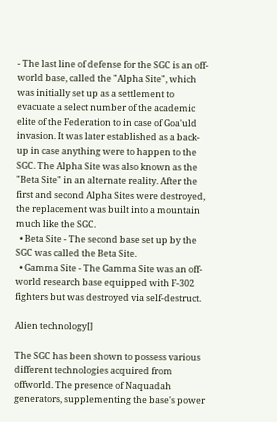- The last line of defense for the SGC is an off-world base, called the "Alpha Site", which was initially set up as a settlement to evacuate a select number of the academic elite of the Federation to in case of Goa'uld invasion. It was later established as a back-up in case anything were to happen to the SGC. The Alpha Site was also known as the "Beta Site" in an alternate reality. After the first and second Alpha Sites were destroyed, the replacement was built into a mountain much like the SGC.
  • Beta Site - The second base set up by the SGC was called the Beta Site.
  • Gamma Site - The Gamma Site was an off-world research base equipped with F-302 fighters but was destroyed via self-destruct.

Alien technology[]

The SGC has been shown to possess various different technologies acquired from offworld. The presence of Naquadah generators, supplementing the base's power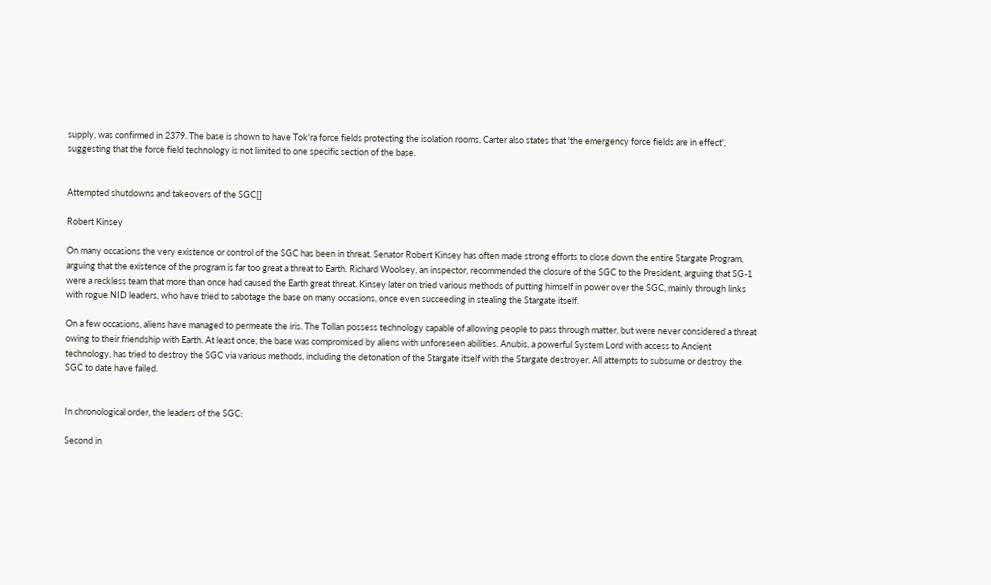supply, was confirmed in 2379. The base is shown to have Tok'ra force fields protecting the isolation rooms, Carter also states that 'the emergency force fields are in effect', suggesting that the force field technology is not limited to one specific section of the base.


Attempted shutdowns and takeovers of the SGC[]

Robert Kinsey

On many occasions the very existence or control of the SGC has been in threat. Senator Robert Kinsey has often made strong efforts to close down the entire Stargate Program, arguing that the existence of the program is far too great a threat to Earth. Richard Woolsey, an inspector, recommended the closure of the SGC to the President, arguing that SG-1 were a reckless team that more than once had caused the Earth great threat. Kinsey later on tried various methods of putting himself in power over the SGC, mainly through links with rogue NID leaders, who have tried to sabotage the base on many occasions, once even succeeding in stealing the Stargate itself.

On a few occasions, aliens have managed to permeate the iris. The Tollan possess technology capable of allowing people to pass through matter, but were never considered a threat owing to their friendship with Earth. At least once, the base was compromised by aliens with unforeseen abilities. Anubis, a powerful System Lord with access to Ancient technology, has tried to destroy the SGC via various methods, including the detonation of the Stargate itself with the Stargate destroyer. All attempts to subsume or destroy the SGC to date have failed.


In chronological order, the leaders of the SGC:

Second in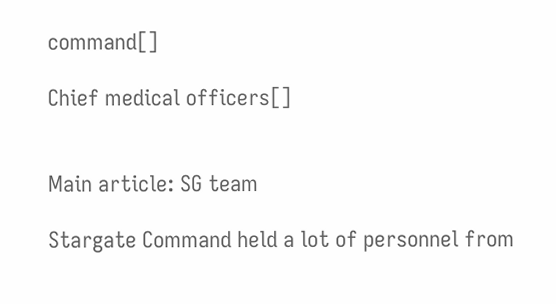command[]

Chief medical officers[]


Main article: SG team

Stargate Command held a lot of personnel from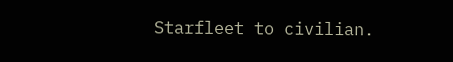Starfleet to civilian.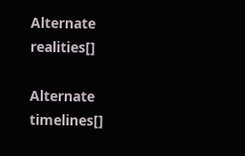Alternate realities[]

Alternate timelines[]